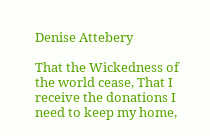Denise Attebery

That the Wickedness of the world cease, That I receive the donations I need to keep my home,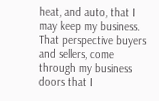heat, and auto, that I may keep my business. That perspective buyers and sellers, come through my business doors that I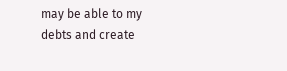may be able to my debts and create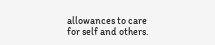allowances to care for self and others.